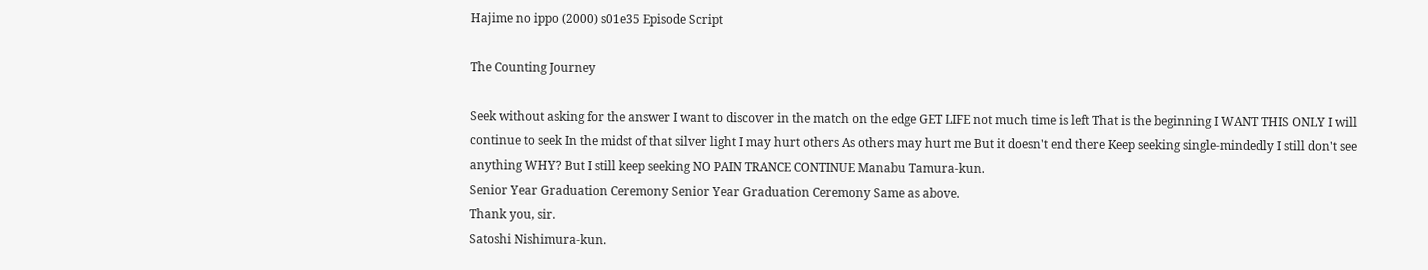Hajime no ippo (2000) s01e35 Episode Script

The Counting Journey

Seek without asking for the answer I want to discover in the match on the edge GET LIFE not much time is left That is the beginning I WANT THIS ONLY I will continue to seek In the midst of that silver light I may hurt others As others may hurt me But it doesn't end there Keep seeking single-mindedly I still don't see anything WHY? But I still keep seeking NO PAIN TRANCE CONTINUE Manabu Tamura-kun.
Senior Year Graduation Ceremony Senior Year Graduation Ceremony Same as above.
Thank you, sir.
Satoshi Nishimura-kun.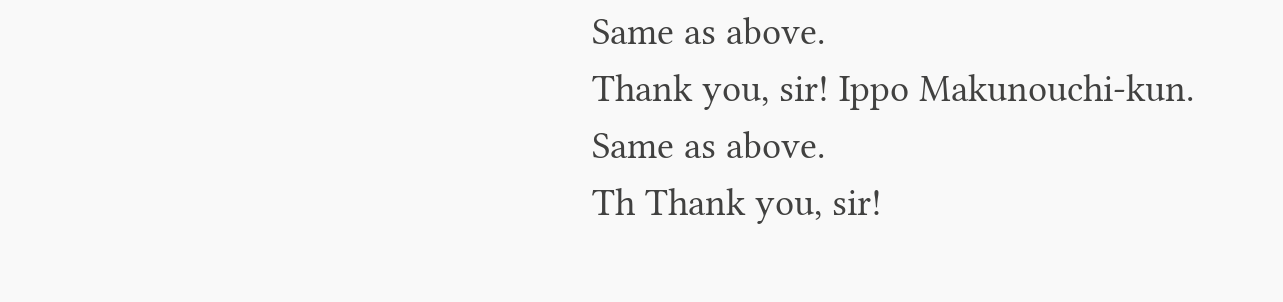Same as above.
Thank you, sir! Ippo Makunouchi-kun.
Same as above.
Th Thank you, sir!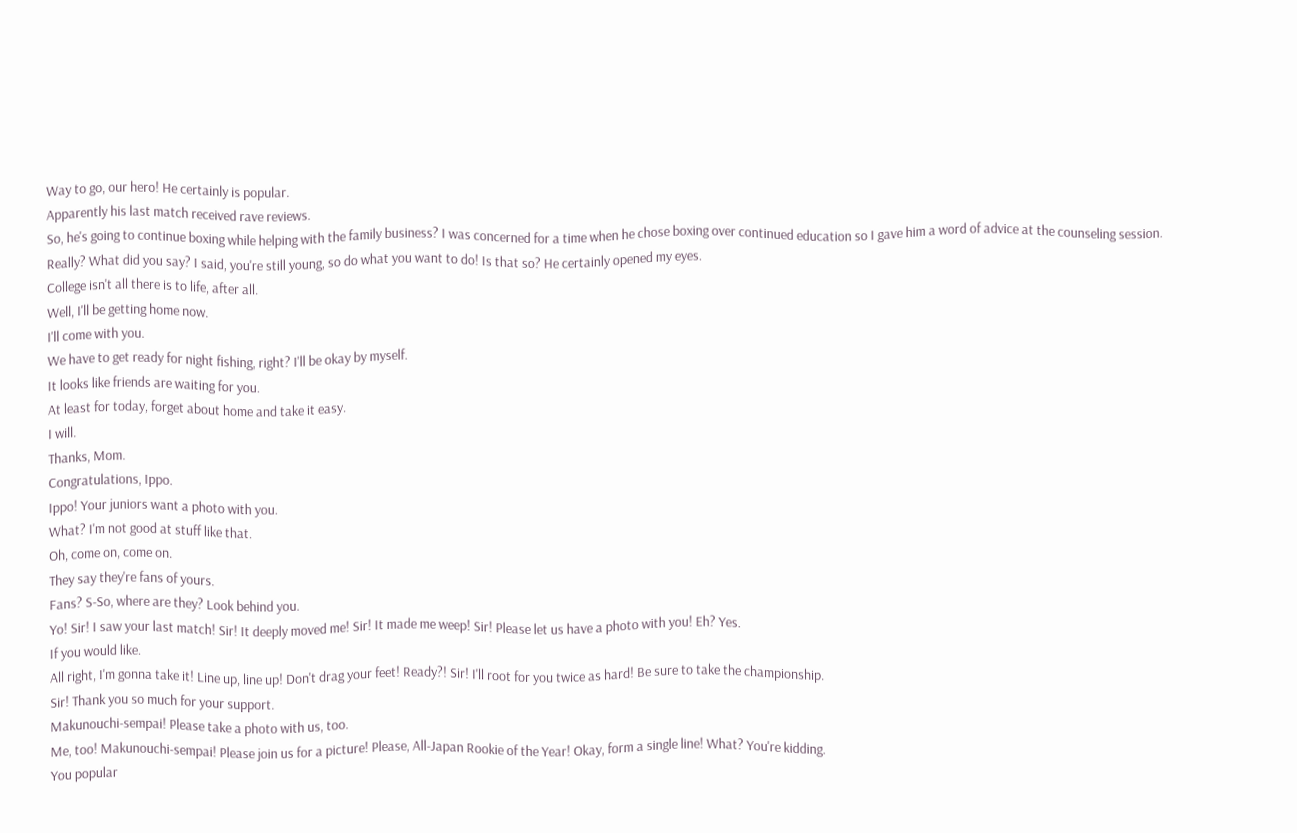Way to go, our hero! He certainly is popular.
Apparently his last match received rave reviews.
So, he's going to continue boxing while helping with the family business? I was concerned for a time when he chose boxing over continued education so I gave him a word of advice at the counseling session.
Really? What did you say? I said, you're still young, so do what you want to do! Is that so? He certainly opened my eyes.
College isn't all there is to life, after all.
Well, I'll be getting home now.
I'll come with you.
We have to get ready for night fishing, right? I'll be okay by myself.
It looks like friends are waiting for you.
At least for today, forget about home and take it easy.
I will.
Thanks, Mom.
Congratulations, Ippo.
Ippo! Your juniors want a photo with you.
What? I'm not good at stuff like that.
Oh, come on, come on.
They say they're fans of yours.
Fans? S-So, where are they? Look behind you.
Yo! Sir! I saw your last match! Sir! It deeply moved me! Sir! It made me weep! Sir! Please let us have a photo with you! Eh? Yes.
If you would like.
All right, I'm gonna take it! Line up, line up! Don't drag your feet! Ready?! Sir! I'll root for you twice as hard! Be sure to take the championship.
Sir! Thank you so much for your support.
Makunouchi-sempai! Please take a photo with us, too.
Me, too! Makunouchi-sempai! Please join us for a picture! Please, All-Japan Rookie of the Year! Okay, form a single line! What? You're kidding.
You popular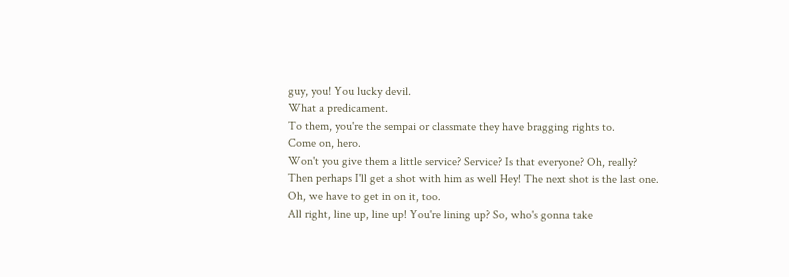guy, you! You lucky devil.
What a predicament.
To them, you're the sempai or classmate they have bragging rights to.
Come on, hero.
Won't you give them a little service? Service? Is that everyone? Oh, really? Then perhaps I'll get a shot with him as well Hey! The next shot is the last one.
Oh, we have to get in on it, too.
All right, line up, line up! You're lining up? So, who's gonna take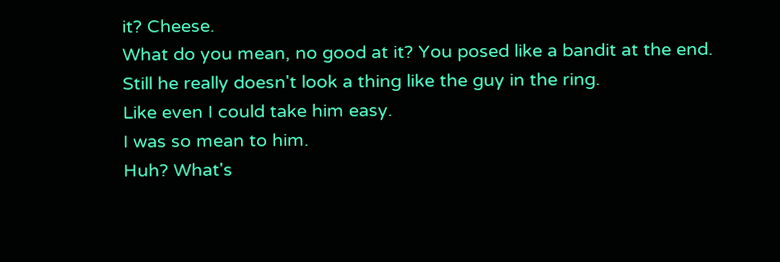it? Cheese.
What do you mean, no good at it? You posed like a bandit at the end.
Still he really doesn't look a thing like the guy in the ring.
Like even I could take him easy.
I was so mean to him.
Huh? What's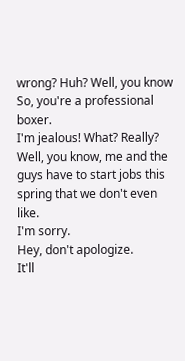wrong? Huh? Well, you know So, you're a professional boxer.
I'm jealous! What? Really? Well, you know, me and the guys have to start jobs this spring that we don't even like.
I'm sorry.
Hey, don't apologize.
It'll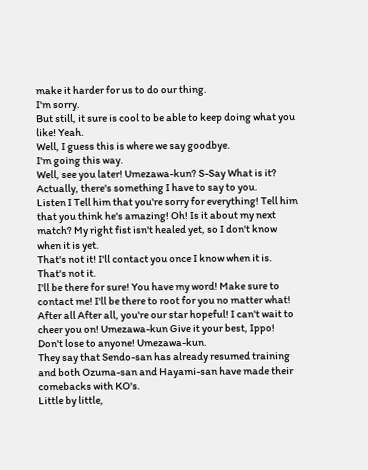make it harder for us to do our thing.
I'm sorry.
But still, it sure is cool to be able to keep doing what you like! Yeah.
Well, I guess this is where we say goodbye.
I'm going this way.
Well, see you later! Umezawa-kun? S-Say What is it? Actually, there's something I have to say to you.
Listen I Tell him that you're sorry for everything! Tell him that you think he's amazing! Oh! Is it about my next match? My right fist isn't healed yet, so I don't know when it is yet.
That's not it! I'll contact you once I know when it is.
That's not it.
I'll be there for sure! You have my word! Make sure to contact me! I'll be there to root for you no matter what! After all After all, you're our star hopeful! I can't wait to cheer you on! Umezawa-kun Give it your best, Ippo! Don't lose to anyone! Umezawa-kun.
They say that Sendo-san has already resumed training and both Ozuma-san and Hayami-san have made their comebacks with KO's.
Little by little,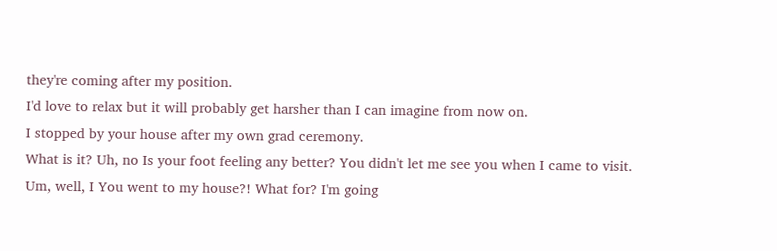they're coming after my position.
I'd love to relax but it will probably get harsher than I can imagine from now on.
I stopped by your house after my own grad ceremony.
What is it? Uh, no Is your foot feeling any better? You didn't let me see you when I came to visit.
Um, well, I You went to my house?! What for? I'm going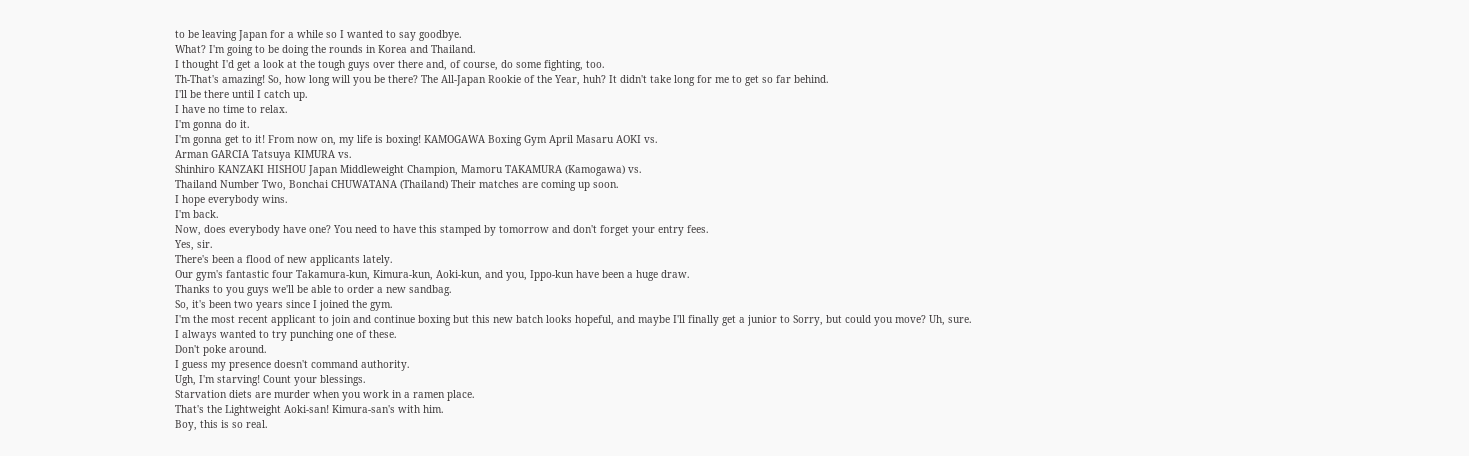to be leaving Japan for a while so I wanted to say goodbye.
What? I'm going to be doing the rounds in Korea and Thailand.
I thought I'd get a look at the tough guys over there and, of course, do some fighting, too.
Th-That's amazing! So, how long will you be there? The All-Japan Rookie of the Year, huh? It didn't take long for me to get so far behind.
I'll be there until I catch up.
I have no time to relax.
I'm gonna do it.
I'm gonna get to it! From now on, my life is boxing! KAMOGAWA Boxing Gym April Masaru AOKI vs.
Arman GARCIA Tatsuya KIMURA vs.
Shinhiro KANZAKI HISHOU Japan Middleweight Champion, Mamoru TAKAMURA (Kamogawa) vs.
Thailand Number Two, Bonchai CHUWATANA (Thailand) Their matches are coming up soon.
I hope everybody wins.
I'm back.
Now, does everybody have one? You need to have this stamped by tomorrow and don't forget your entry fees.
Yes, sir.
There's been a flood of new applicants lately.
Our gym's fantastic four Takamura-kun, Kimura-kun, Aoki-kun, and you, Ippo-kun have been a huge draw.
Thanks to you guys we'll be able to order a new sandbag.
So, it's been two years since I joined the gym.
I'm the most recent applicant to join and continue boxing but this new batch looks hopeful, and maybe I'll finally get a junior to Sorry, but could you move? Uh, sure.
I always wanted to try punching one of these.
Don't poke around.
I guess my presence doesn't command authority.
Ugh, I'm starving! Count your blessings.
Starvation diets are murder when you work in a ramen place.
That's the Lightweight Aoki-san! Kimura-san's with him.
Boy, this is so real.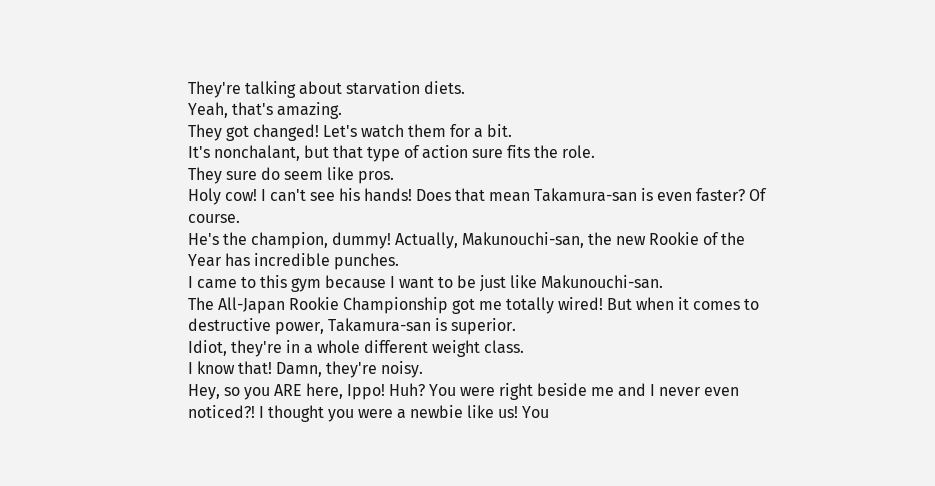They're talking about starvation diets.
Yeah, that's amazing.
They got changed! Let's watch them for a bit.
It's nonchalant, but that type of action sure fits the role.
They sure do seem like pros.
Holy cow! I can't see his hands! Does that mean Takamura-san is even faster? Of course.
He's the champion, dummy! Actually, Makunouchi-san, the new Rookie of the Year has incredible punches.
I came to this gym because I want to be just like Makunouchi-san.
The All-Japan Rookie Championship got me totally wired! But when it comes to destructive power, Takamura-san is superior.
Idiot, they're in a whole different weight class.
I know that! Damn, they're noisy.
Hey, so you ARE here, Ippo! Huh? You were right beside me and I never even noticed?! I thought you were a newbie like us! You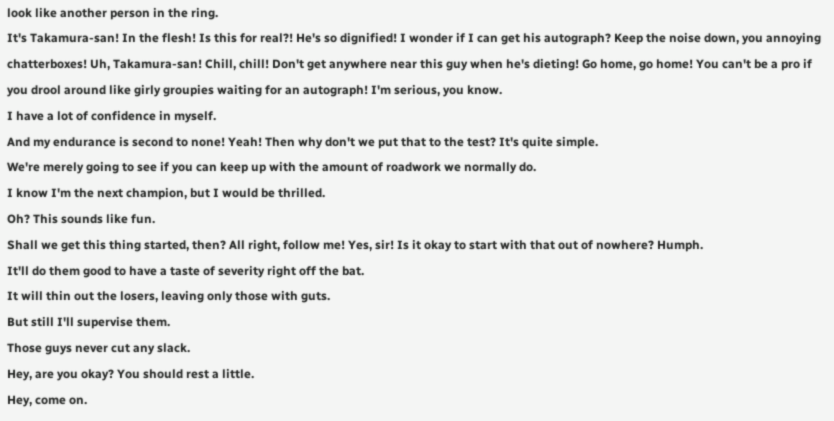look like another person in the ring.
It's Takamura-san! In the flesh! Is this for real?! He's so dignified! I wonder if I can get his autograph? Keep the noise down, you annoying chatterboxes! Uh, Takamura-san! Chill, chill! Don't get anywhere near this guy when he's dieting! Go home, go home! You can't be a pro if you drool around like girly groupies waiting for an autograph! I'm serious, you know.
I have a lot of confidence in myself.
And my endurance is second to none! Yeah! Then why don't we put that to the test? It's quite simple.
We're merely going to see if you can keep up with the amount of roadwork we normally do.
I know I'm the next champion, but I would be thrilled.
Oh? This sounds like fun.
Shall we get this thing started, then? All right, follow me! Yes, sir! Is it okay to start with that out of nowhere? Humph.
It'll do them good to have a taste of severity right off the bat.
It will thin out the losers, leaving only those with guts.
But still I'll supervise them.
Those guys never cut any slack.
Hey, are you okay? You should rest a little.
Hey, come on.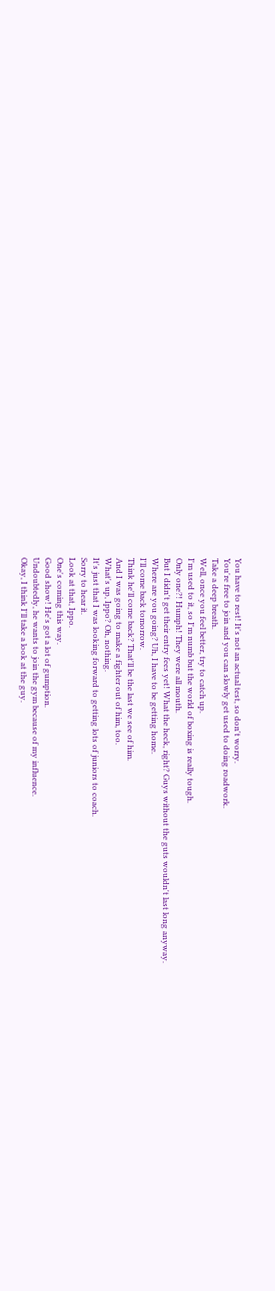You have to rest! It's not an actual test, so don't worry.
You're free to join and you can slowly get used to doing roadwork.
Take a deep breath.
Well, once you feel better, try to catch up.
I'm used to it, so I'm numb but the world of boxing is really tough.
Only one?! Humph! They were all mouth.
But I didn't get their entry fees yet! What the heck, right? Guys without the guts wouldn't last long anyway.
Where are you going? Uh, I have to be getting home.
I'll come back tomorrow.
Think he'll come back? That'll be the last we see of him.
And I was going to make a fighter out of him, too.
What's up, Ippo? Oh, nothing.
It's just that I was looking forward to getting lots of juniors to coach.
Sorry to hear it.
Look at that, Ippo.
One's coming this way.
Good show! He's got a lot of gumption.
Undoubtedly, he wants to join the gym because of my influence.
Okay, I think I'll take a look at the guy.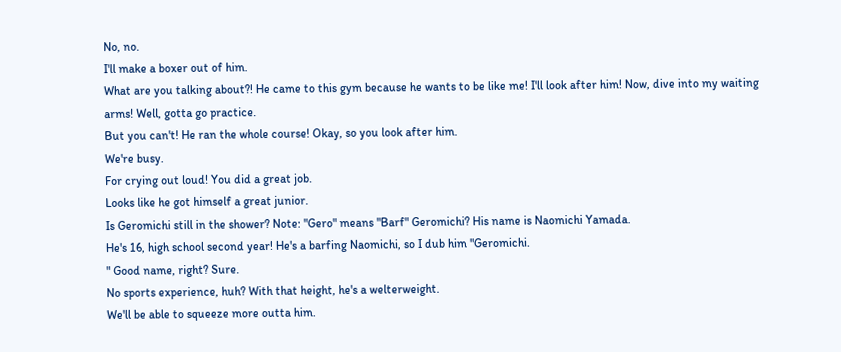No, no.
I'll make a boxer out of him.
What are you talking about?! He came to this gym because he wants to be like me! I'll look after him! Now, dive into my waiting arms! Well, gotta go practice.
But you can't! He ran the whole course! Okay, so you look after him.
We're busy.
For crying out loud! You did a great job.
Looks like he got himself a great junior.
Is Geromichi still in the shower? Note: "Gero" means "Barf" Geromichi? His name is Naomichi Yamada.
He's 16, high school second year! He's a barfing Naomichi, so I dub him "Geromichi.
" Good name, right? Sure.
No sports experience, huh? With that height, he's a welterweight.
We'll be able to squeeze more outta him.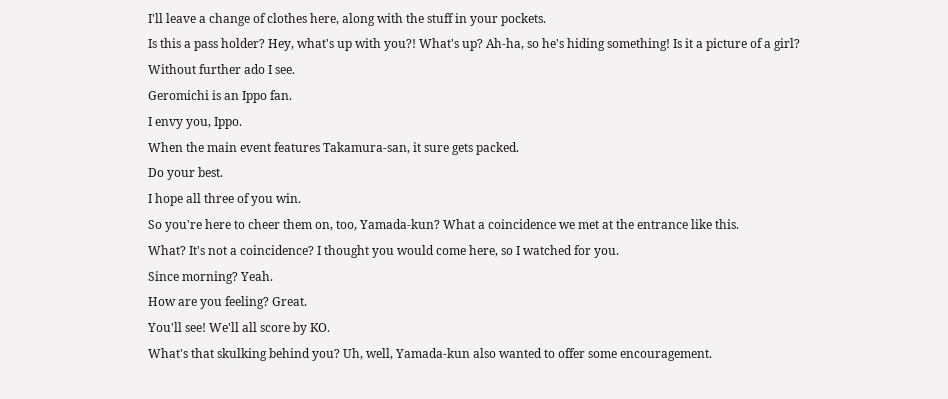I'll leave a change of clothes here, along with the stuff in your pockets.
Is this a pass holder? Hey, what's up with you?! What's up? Ah-ha, so he's hiding something! Is it a picture of a girl? Without further ado I see.
Geromichi is an Ippo fan.
I envy you, Ippo.
When the main event features Takamura-san, it sure gets packed.
Do your best.
I hope all three of you win.
So you're here to cheer them on, too, Yamada-kun? What a coincidence we met at the entrance like this.
What? It's not a coincidence? I thought you would come here, so I watched for you.
Since morning? Yeah.
How are you feeling? Great.
You'll see! We'll all score by KO.
What's that skulking behind you? Uh, well, Yamada-kun also wanted to offer some encouragement.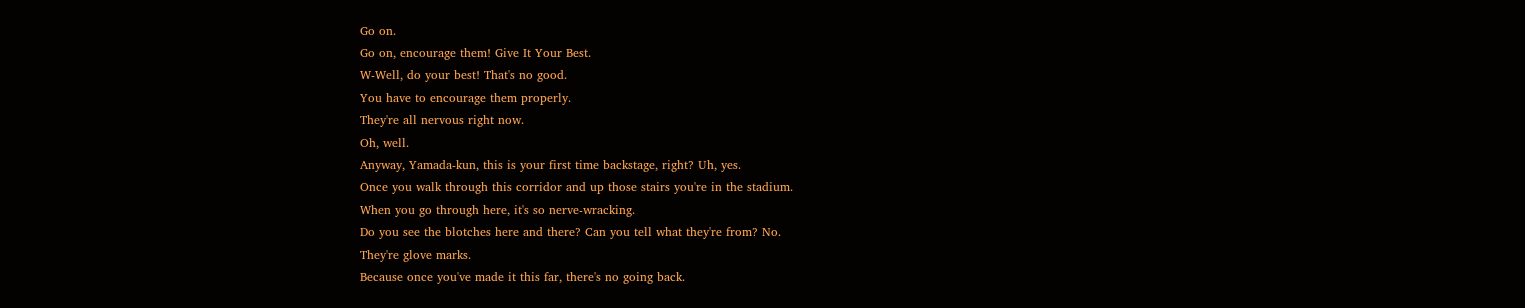Go on.
Go on, encourage them! Give It Your Best.
W-Well, do your best! That's no good.
You have to encourage them properly.
They're all nervous right now.
Oh, well.
Anyway, Yamada-kun, this is your first time backstage, right? Uh, yes.
Once you walk through this corridor and up those stairs you're in the stadium.
When you go through here, it's so nerve-wracking.
Do you see the blotches here and there? Can you tell what they're from? No.
They're glove marks.
Because once you've made it this far, there's no going back.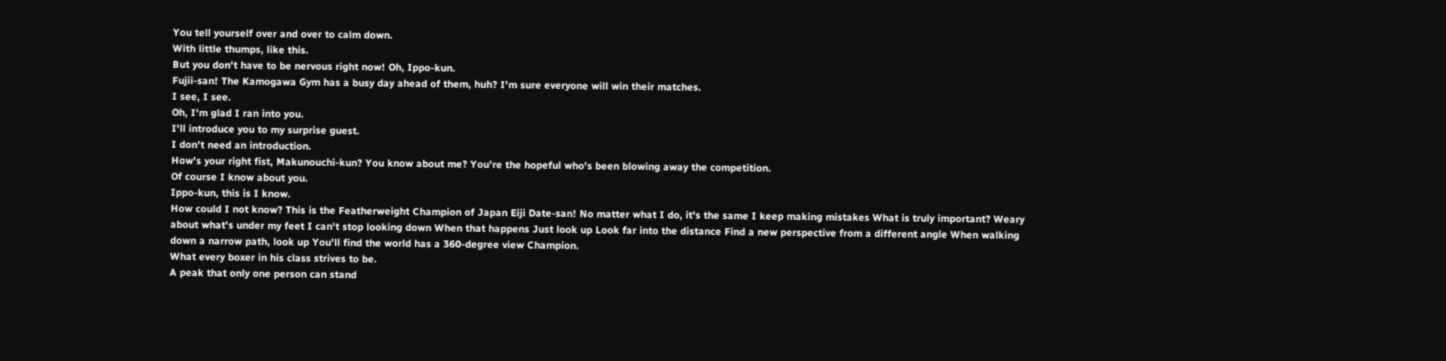You tell yourself over and over to calm down.
With little thumps, like this.
But you don't have to be nervous right now! Oh, Ippo-kun.
Fujii-san! The Kamogawa Gym has a busy day ahead of them, huh? I'm sure everyone will win their matches.
I see, I see.
Oh, I'm glad I ran into you.
I'll introduce you to my surprise guest.
I don't need an introduction.
How's your right fist, Makunouchi-kun? You know about me? You're the hopeful who's been blowing away the competition.
Of course I know about you.
Ippo-kun, this is I know.
How could I not know? This is the Featherweight Champion of Japan Eiji Date-san! No matter what I do, it's the same I keep making mistakes What is truly important? Weary about what's under my feet I can't stop looking down When that happens Just look up Look far into the distance Find a new perspective from a different angle When walking down a narrow path, look up You'll find the world has a 360-degree view Champion.
What every boxer in his class strives to be.
A peak that only one person can stand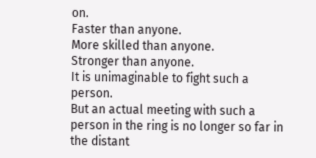on.
Faster than anyone.
More skilled than anyone.
Stronger than anyone.
It is unimaginable to fight such a person.
But an actual meeting with such a person in the ring is no longer so far in the distant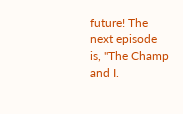future! The next episode is, "The Champ and I.